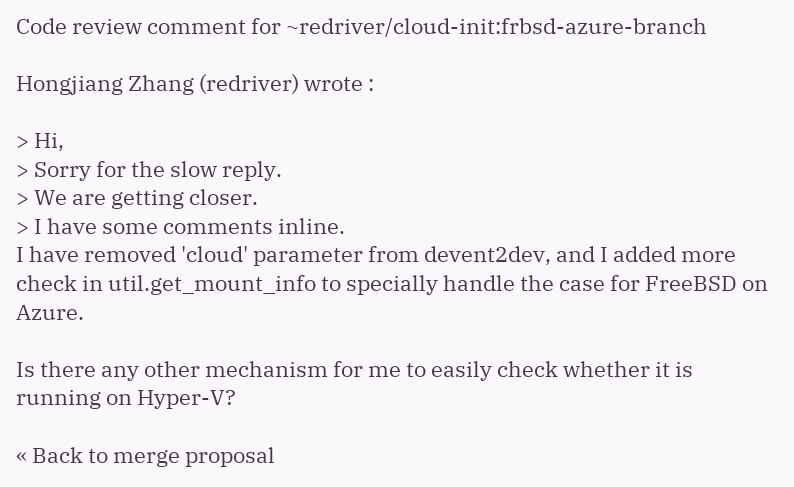Code review comment for ~redriver/cloud-init:frbsd-azure-branch

Hongjiang Zhang (redriver) wrote :

> Hi,
> Sorry for the slow reply.
> We are getting closer.
> I have some comments inline.
I have removed 'cloud' parameter from devent2dev, and I added more check in util.get_mount_info to specially handle the case for FreeBSD on Azure.

Is there any other mechanism for me to easily check whether it is running on Hyper-V?

« Back to merge proposal